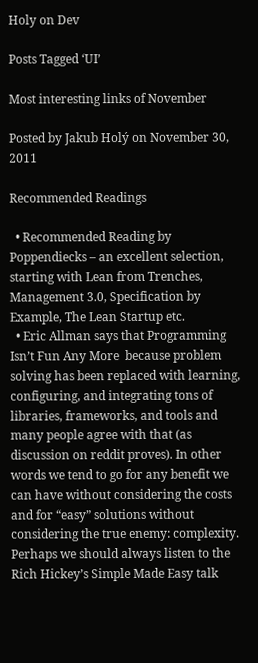Holy on Dev

Posts Tagged ‘UI’

Most interesting links of November

Posted by Jakub Holý on November 30, 2011

Recommended Readings

  • Recommended Reading by Poppendiecks – an excellent selection, starting with Lean from Trenches, Management 3.0, Specification by Example, The Lean Startup etc.
  • Eric Allman says that Programming Isn’t Fun Any More  because problem solving has been replaced with learning, configuring, and integrating tons of libraries, frameworks, and tools and many people agree with that (as discussion on reddit proves). In other words we tend to go for any benefit we can have without considering the costs and for “easy” solutions without considering the true enemy: complexity. Perhaps we should always listen to the Rich Hickey’s Simple Made Easy talk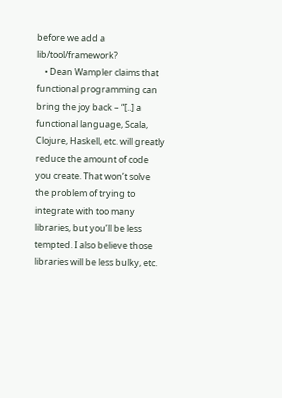before we add a lib/tool/framework?
    • Dean Wampler claims that functional programming can bring the joy back – “[..] a functional language, Scala, Clojure, Haskell, etc. will greatly reduce the amount of code you create. That won’t solve the problem of trying to integrate with too many libraries, but you’ll be less tempted. I also believe those libraries will be less bulky, etc.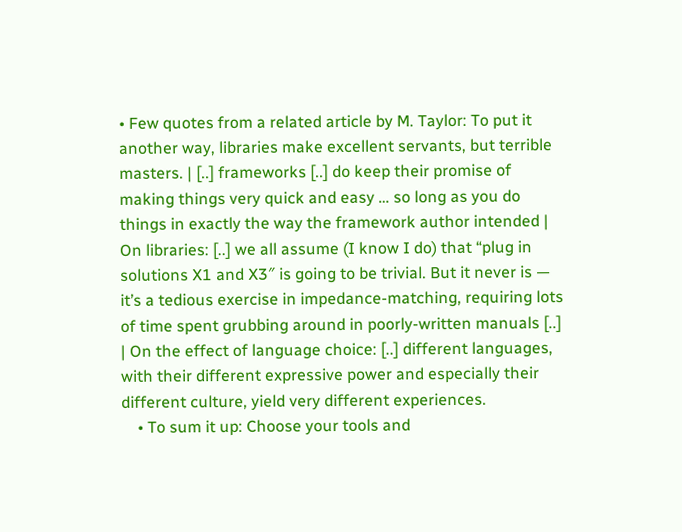• Few quotes from a related article by M. Taylor: To put it another way, libraries make excellent servants, but terrible masters. | [..] frameworks [..] do keep their promise of making things very quick and easy … so long as you do things in exactly the way the framework author intended | On libraries: [..] we all assume (I know I do) that “plug in solutions X1 and X3″ is going to be trivial. But it never is — it’s a tedious exercise in impedance-matching, requiring lots of time spent grubbing around in poorly-written manuals [..] | On the effect of language choice: [..] different languages, with their different expressive power and especially their different culture, yield very different experiences.
    • To sum it up: Choose your tools and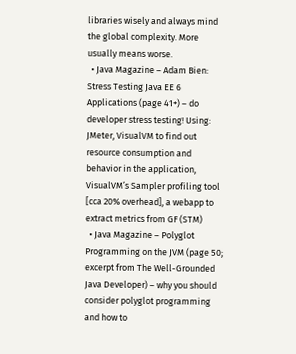libraries wisely and always mind the global complexity. More usually means worse.
  • Java Magazine – Adam Bien: Stress Testing Java EE 6 Applications (page 41+) – do developer stress testing! Using: JMeter, VisualVM to find out resource consumption and behavior in the application, VisualVM’s Sampler profiling tool [cca 20% overhead], a webapp to extract metrics from GF (STM)
  • Java Magazine – Polyglot Programming on the JVM (page 50; excerpt from The Well-Grounded Java Developer) – why you should consider polyglot programming and how to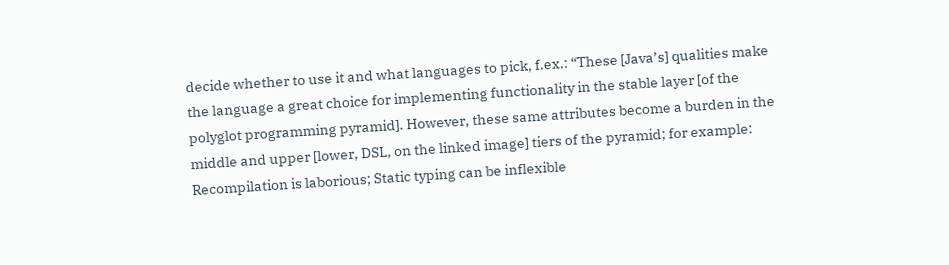decide whether to use it and what languages to pick, f.ex.: “These [Java’s] qualities make the language a great choice for implementing functionality in the stable layer [of the polyglot programming pyramid]. However, these same attributes become a burden in the middle and upper [lower, DSL, on the linked image] tiers of the pyramid; for example: Recompilation is laborious; Static typing can be inflexible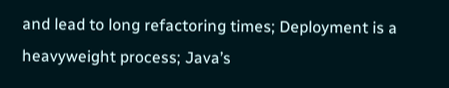and lead to long refactoring times; Deployment is a heavyweight process; Java’s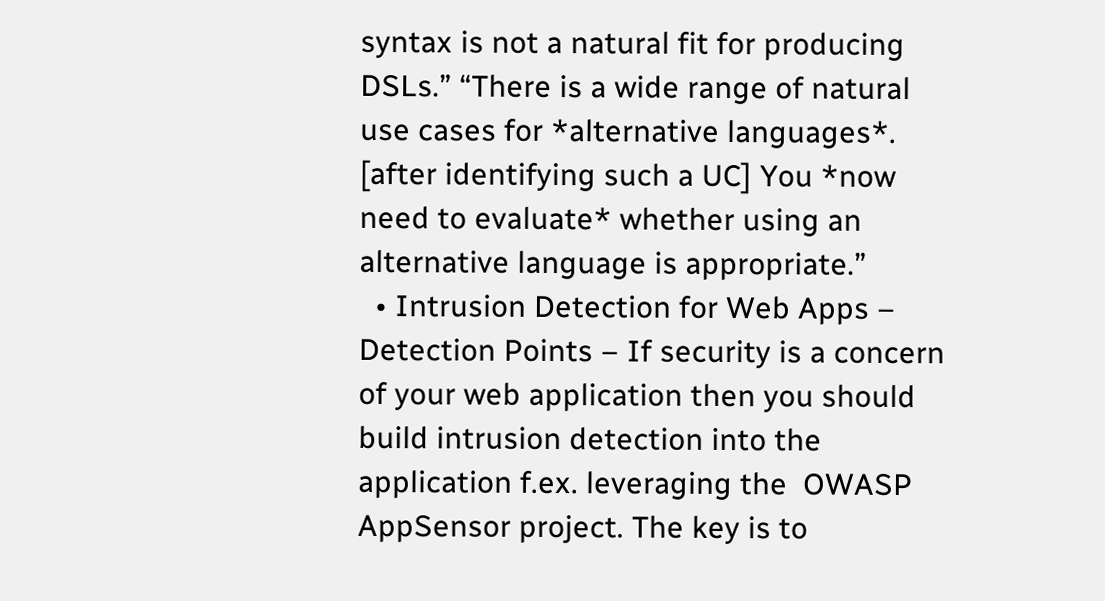syntax is not a natural fit for producing DSLs.” “There is a wide range of natural use cases for *alternative languages*. [after identifying such a UC] You *now need to evaluate* whether using an alternative language is appropriate.”
  • Intrusion Detection for Web Apps – Detection Points – If security is a concern of your web application then you should build intrusion detection into the application f.ex. leveraging the  OWASP AppSensor project. The key is to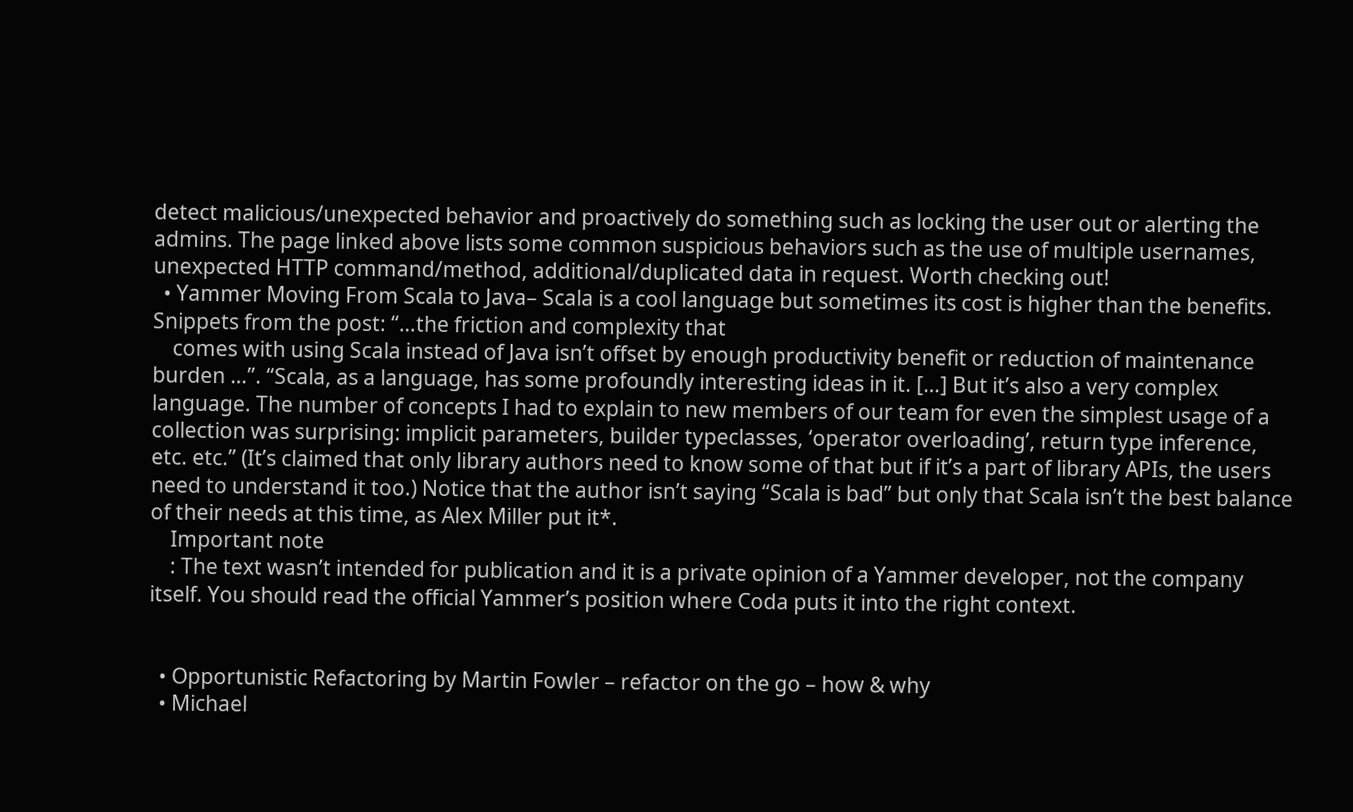detect malicious/unexpected behavior and proactively do something such as locking the user out or alerting the admins. The page linked above lists some common suspicious behaviors such as the use of multiple usernames, unexpected HTTP command/method, additional/duplicated data in request. Worth checking out!
  • Yammer Moving From Scala to Java– Scala is a cool language but sometimes its cost is higher than the benefits. Snippets from the post: “…the friction and complexity that
    comes with using Scala instead of Java isn’t offset by enough productivity benefit or reduction of maintenance burden …”. “Scala, as a language, has some profoundly interesting ideas in it. […] But it’s also a very complex language. The number of concepts I had to explain to new members of our team for even the simplest usage of a collection was surprising: implicit parameters, builder typeclasses, ‘operator overloading’, return type inference, etc. etc.” (It’s claimed that only library authors need to know some of that but if it’s a part of library APIs, the users need to understand it too.) Notice that the author isn’t saying “Scala is bad” but only that Scala isn’t the best balance of their needs at this time, as Alex Miller put it*.
    Important note
    : The text wasn’t intended for publication and it is a private opinion of a Yammer developer, not the company itself. You should read the official Yammer’s position where Coda puts it into the right context.


  • Opportunistic Refactoring by Martin Fowler – refactor on the go – how & why
  • Michael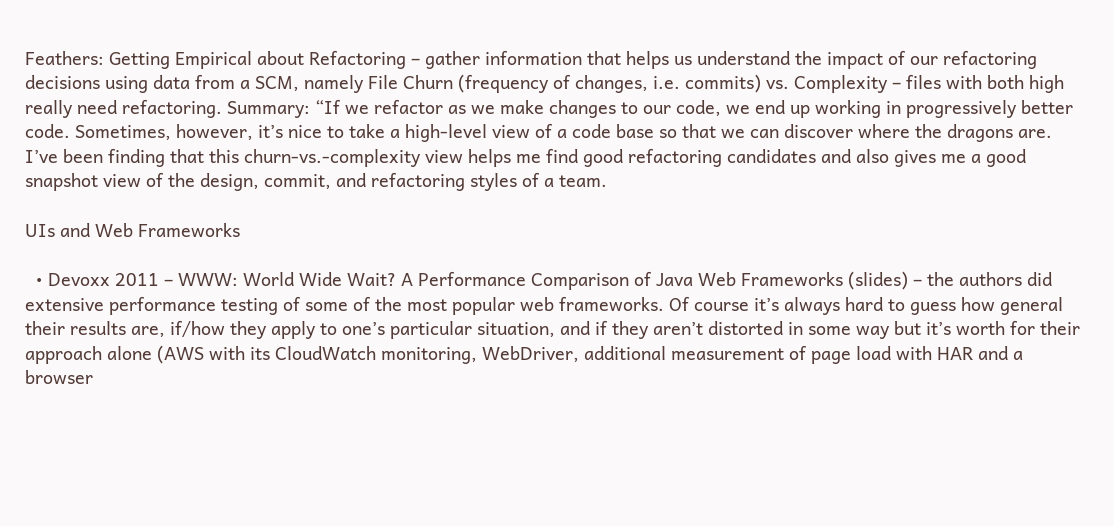Feathers: Getting Empirical about Refactoring – gather information that helps us understand the impact of our refactoring decisions using data from a SCM, namely File Churn (frequency of changes, i.e. commits) vs. Complexity – files with both high really need refactoring. Summary: “If we refactor as we make changes to our code, we end up working in progressively better code. Sometimes, however, it’s nice to take a high-level view of a code base so that we can discover where the dragons are. I’ve been finding that this churn-vs.-complexity view helps me find good refactoring candidates and also gives me a good snapshot view of the design, commit, and refactoring styles of a team.

UIs and Web Frameworks

  • Devoxx 2011 – WWW: World Wide Wait? A Performance Comparison of Java Web Frameworks (slides) – the authors did extensive performance testing of some of the most popular web frameworks. Of course it’s always hard to guess how general their results are, if/how they apply to one’s particular situation, and if they aren’t distorted in some way but it’s worth for their approach alone (AWS with its CloudWatch monitoring, WebDriver, additional measurement of page load with HAR and a browser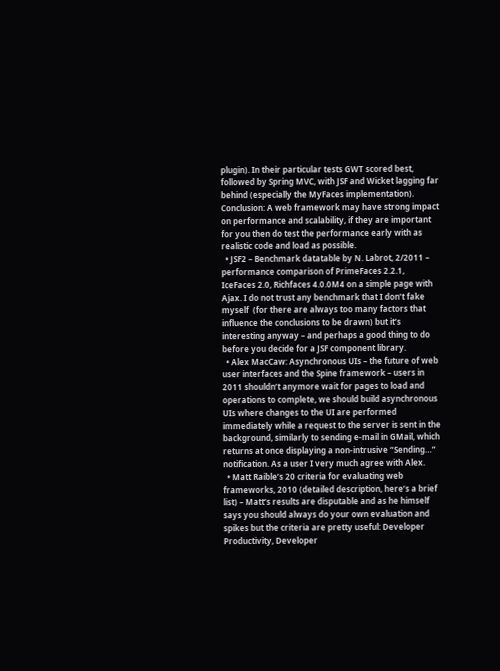plugin). In their particular tests GWT scored best, followed by Spring MVC, with JSF and Wicket lagging far behind (especially the MyFaces implementation). Conclusion: A web framework may have strong impact on performance and scalability, if they are important for you then do test the performance early with as realistic code and load as possible.
  • JSF2 – Benchmark datatable by N. Labrot, 2/2011 – performance comparison of PrimeFaces 2.2.1, IceFaces 2.0, Richfaces 4.0.0M4 on a simple page with Ajax. I do not trust any benchmark that I don’t fake myself  (for there are always too many factors that influence the conclusions to be drawn) but it’s interesting anyway – and perhaps a good thing to do before you decide for a JSF component library.
  • Alex MacCaw: Asynchronous UIs – the future of web user interfaces and the Spine framework – users in 2011 shouldn’t anymore wait for pages to load and operations to complete, we should build asynchronous UIs where changes to the UI are performed immediately while a request to the server is sent in the background, similarly to sending e-mail in GMail, which returns at once displaying a non-intrusive “Sending…” notification. As a user I very much agree with Alex.
  • Matt Raible’s 20 criteria for evaluating web frameworks, 2010 (detailed description, here’s a brief list) – Matt’s results are disputable and as he himself says you should always do your own evaluation and spikes but the criteria are pretty useful: Developer Productivity, Developer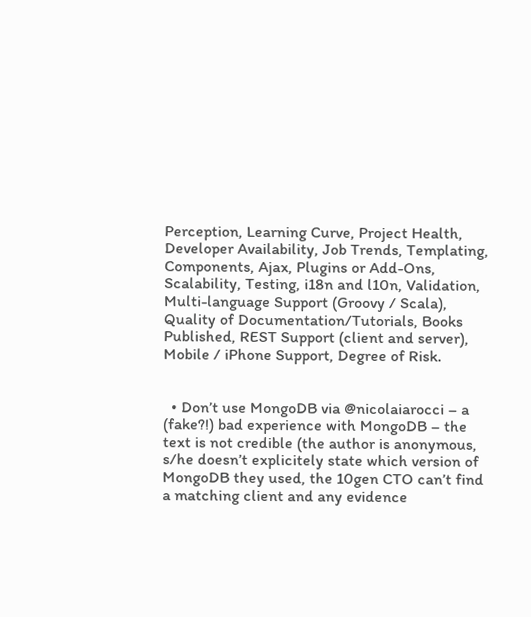Perception, Learning Curve, Project Health, Developer Availability, Job Trends, Templating, Components, Ajax, Plugins or Add-Ons, Scalability, Testing, i18n and l10n, Validation, Multi-language Support (Groovy / Scala), Quality of Documentation/Tutorials, Books Published, REST Support (client and server), Mobile / iPhone Support, Degree of Risk.


  • Don’t use MongoDB via @nicolaiarocci – a (fake?!) bad experience with MongoDB – the text is not credible (the author is anonymous, s/he doesn’t explicitely state which version of MongoDB they used, the 10gen CTO can’t find a matching client and any evidence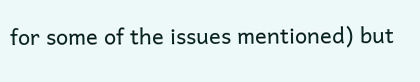for some of the issues mentioned) but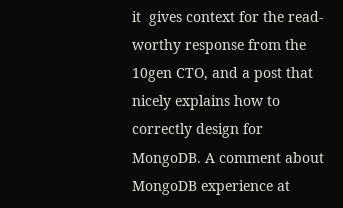it  gives context for the read-worthy response from the 10gen CTO, and a post that nicely explains how to correctly design for MongoDB. A comment about MongoDB experience at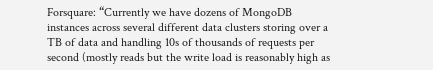Forsquare: “Currently we have dozens of MongoDB instances across several different data clusters storing over a TB of data and handling 10s of thousands of requests per second (mostly reads but the write load is reasonably high as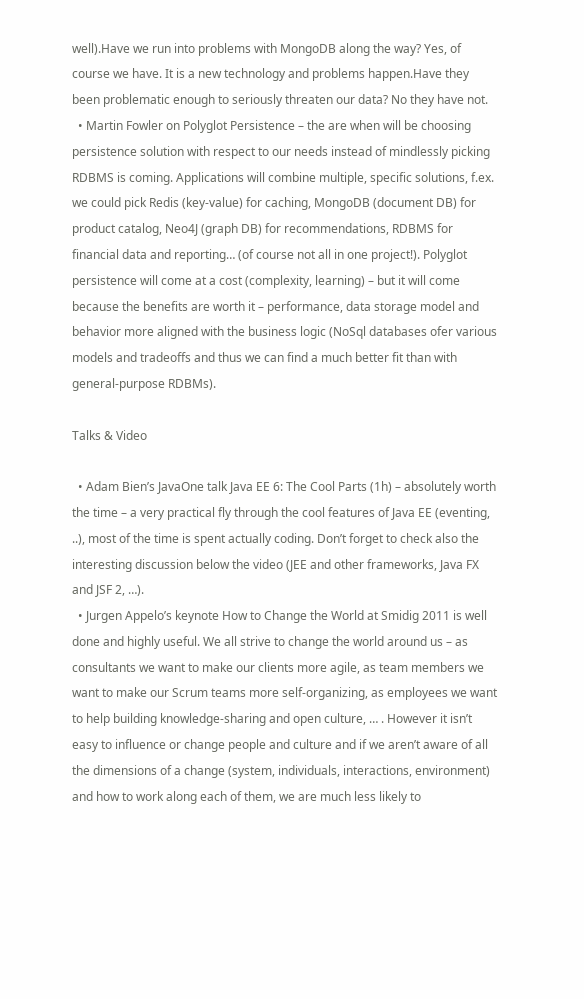well).Have we run into problems with MongoDB along the way? Yes, of course we have. It is a new technology and problems happen.Have they been problematic enough to seriously threaten our data? No they have not.
  • Martin Fowler on Polyglot Persistence – the are when will be choosing persistence solution with respect to our needs instead of mindlessly picking RDBMS is coming. Applications will combine multiple, specific solutions, f.ex. we could pick Redis (key-value) for caching, MongoDB (document DB) for product catalog, Neo4J (graph DB) for recommendations, RDBMS for financial data and reporting… (of course not all in one project!). Polyglot persistence will come at a cost (complexity, learning) – but it will come because the benefits are worth it – performance, data storage model and behavior more aligned with the business logic (NoSql databases ofer various models and tradeoffs and thus we can find a much better fit than with general-purpose RDBMs).

Talks & Video

  • Adam Bien’s JavaOne talk Java EE 6: The Cool Parts (1h) – absolutely worth the time – a very practical fly through the cool features of Java EE (eventing, ..), most of the time is spent actually coding. Don’t forget to check also the interesting discussion below the video (JEE and other frameworks, Java FX and JSF 2, …).
  • Jurgen Appelo’s keynote How to Change the World at Smidig 2011 is well done and highly useful. We all strive to change the world around us – as consultants we want to make our clients more agile, as team members we want to make our Scrum teams more self-organizing, as employees we want to help building knowledge-sharing and open culture, … . However it isn’t easy to influence or change people and culture and if we aren’t aware of all the dimensions of a change (system, individuals, interactions, environment) and how to work along each of them, we are much less likely to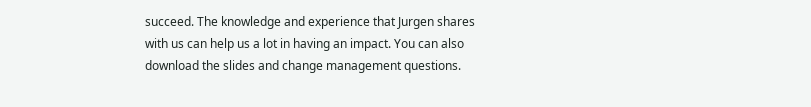succeed. The knowledge and experience that Jurgen shares with us can help us a lot in having an impact. You can also download the slides and change management questions.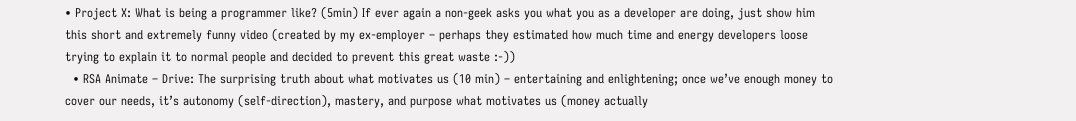• Project X: What is being a programmer like? (5min) If ever again a non-geek asks you what you as a developer are doing, just show him this short and extremely funny video (created by my ex-employer – perhaps they estimated how much time and energy developers loose trying to explain it to normal people and decided to prevent this great waste :-))
  • RSA Animate – Drive: The surprising truth about what motivates us (10 min) – entertaining and enlightening; once we’ve enough money to cover our needs, it’s autonomy (self-direction), mastery, and purpose what motivates us (money actually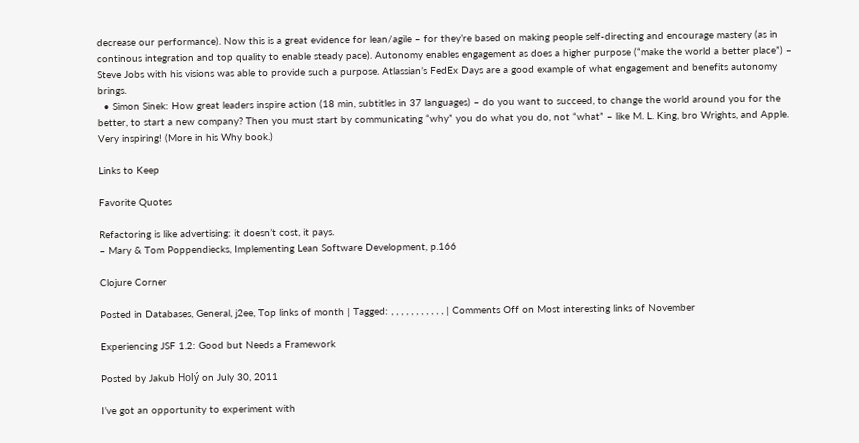decrease our performance). Now this is a great evidence for lean/agile – for they’re based on making people self-directing and encourage mastery (as in continous integration and top quality to enable steady pace). Autonomy enables engagement as does a higher purpose (“make the world a better place”) – Steve Jobs with his visions was able to provide such a purpose. Atlassian’s FedEx Days are a good example of what engagement and benefits autonomy brings.
  • Simon Sinek: How great leaders inspire action (18 min, subtitles in 37 languages) – do you want to succeed, to change the world around you for the better, to start a new company? Then you must start by communicating “why” you do what you do, not “what” – like M. L. King, bro Wrights, and Apple. Very inspiring! (More in his Why book.)

Links to Keep

Favorite Quotes

Refactoring is like advertising: it doesn’t cost, it pays.
– Mary & Tom Poppendiecks, Implementing Lean Software Development, p.166

Clojure Corner

Posted in Databases, General, j2ee, Top links of month | Tagged: , , , , , , , , , , , | Comments Off on Most interesting links of November

Experiencing JSF 1.2: Good but Needs a Framework

Posted by Jakub Holý on July 30, 2011

I’ve got an opportunity to experiment with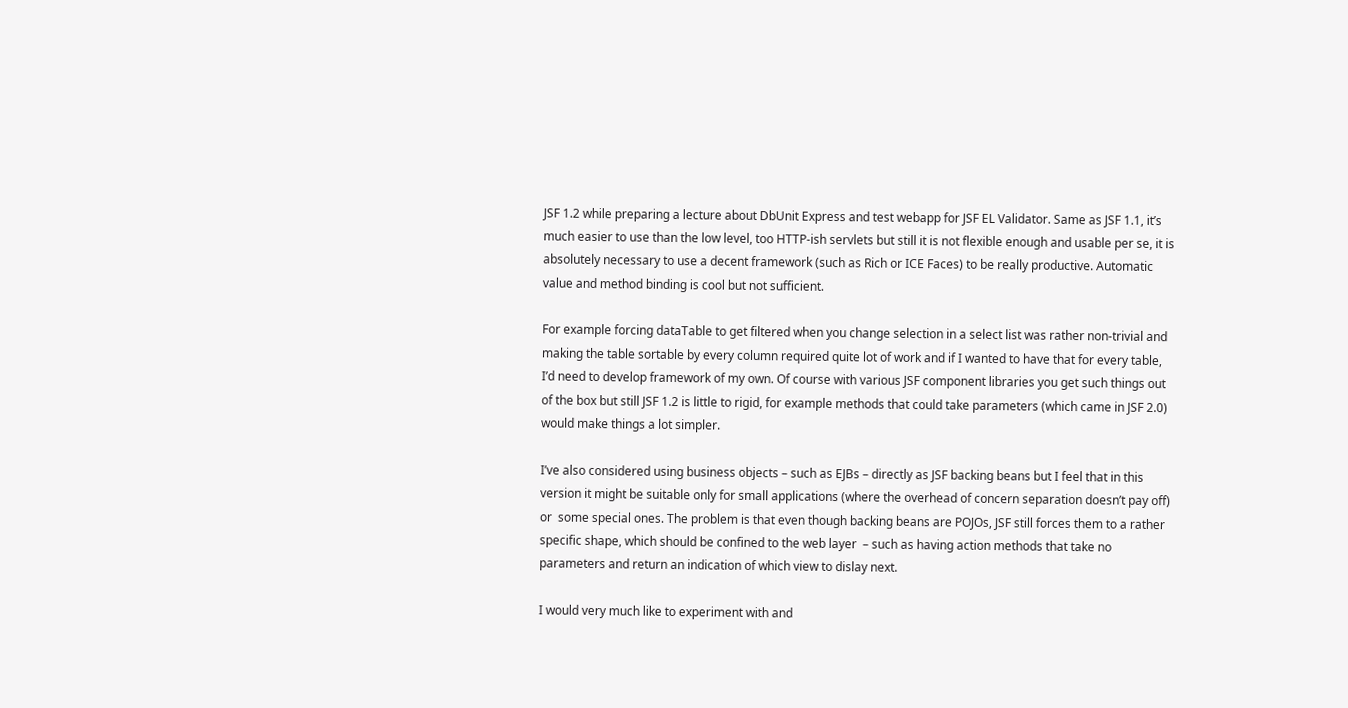JSF 1.2 while preparing a lecture about DbUnit Express and test webapp for JSF EL Validator. Same as JSF 1.1, it’s much easier to use than the low level, too HTTP-ish servlets but still it is not flexible enough and usable per se, it is absolutely necessary to use a decent framework (such as Rich or ICE Faces) to be really productive. Automatic value and method binding is cool but not sufficient.

For example forcing dataTable to get filtered when you change selection in a select list was rather non-trivial and making the table sortable by every column required quite lot of work and if I wanted to have that for every table, I’d need to develop framework of my own. Of course with various JSF component libraries you get such things out of the box but still JSF 1.2 is little to rigid, for example methods that could take parameters (which came in JSF 2.0) would make things a lot simpler.

I’ve also considered using business objects – such as EJBs – directly as JSF backing beans but I feel that in this version it might be suitable only for small applications (where the overhead of concern separation doesn’t pay off) or  some special ones. The problem is that even though backing beans are POJOs, JSF still forces them to a rather specific shape, which should be confined to the web layer  – such as having action methods that take no parameters and return an indication of which view to dislay next.

I would very much like to experiment with and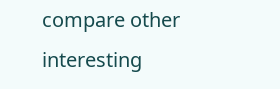compare other interesting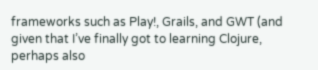frameworks such as Play!, Grails, and GWT (and given that I’ve finally got to learning Clojure, perhaps also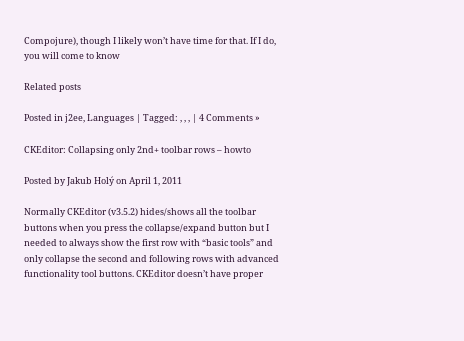Compojure), though I likely won’t have time for that. If I do, you will come to know

Related posts

Posted in j2ee, Languages | Tagged: , , , | 4 Comments »

CKEditor: Collapsing only 2nd+ toolbar rows – howto

Posted by Jakub Holý on April 1, 2011

Normally CKEditor (v3.5.2) hides/shows all the toolbar buttons when you press the collapse/expand button but I needed to always show the first row with “basic tools” and only collapse the second and following rows with advanced functionality tool buttons. CKEditor doesn’t have proper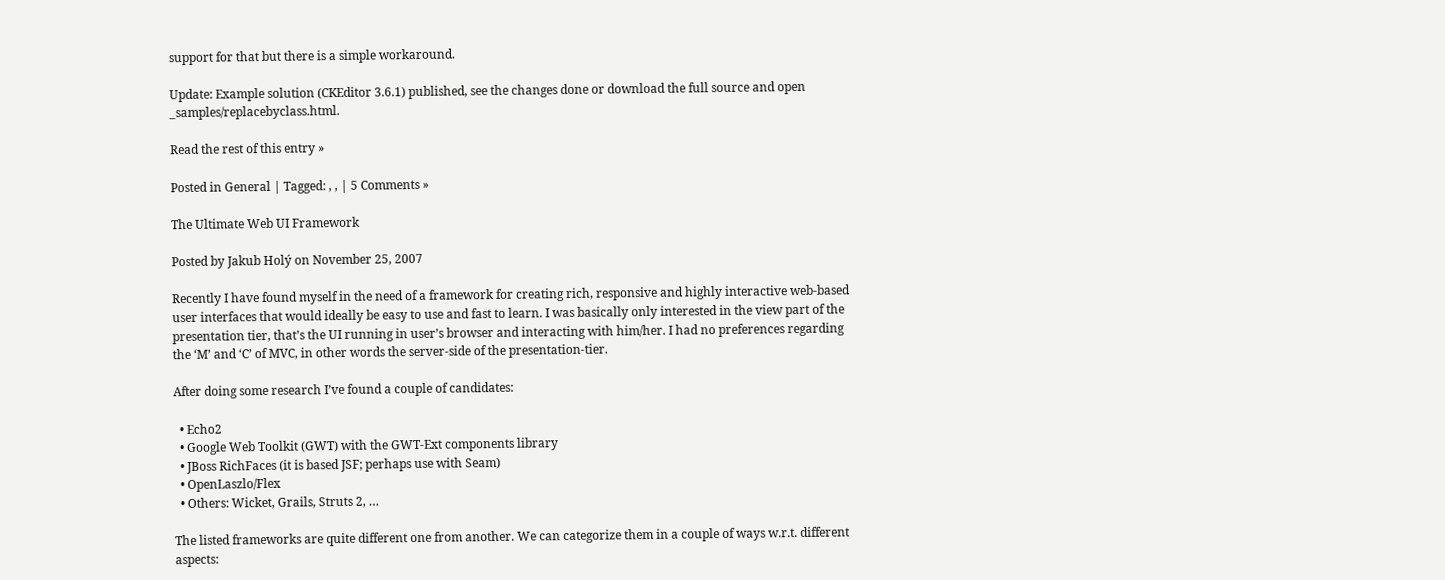support for that but there is a simple workaround.

Update: Example solution (CKEditor 3.6.1) published, see the changes done or download the full source and open _samples/replacebyclass.html.

Read the rest of this entry »

Posted in General | Tagged: , , | 5 Comments »

The Ultimate Web UI Framework

Posted by Jakub Holý on November 25, 2007

Recently I have found myself in the need of a framework for creating rich, responsive and highly interactive web-based user interfaces that would ideally be easy to use and fast to learn. I was basically only interested in the view part of the presentation tier, that’s the UI running in user’s browser and interacting with him/her. I had no preferences regarding the ‘M’ and ‘C’ of MVC, in other words the server-side of the presentation-tier.

After doing some research I’ve found a couple of candidates:

  • Echo2
  • Google Web Toolkit (GWT) with the GWT-Ext components library
  • JBoss RichFaces (it is based JSF; perhaps use with Seam)
  • OpenLaszlo/Flex
  • Others: Wicket, Grails, Struts 2, …

The listed frameworks are quite different one from another. We can categorize them in a couple of ways w.r.t. different aspects: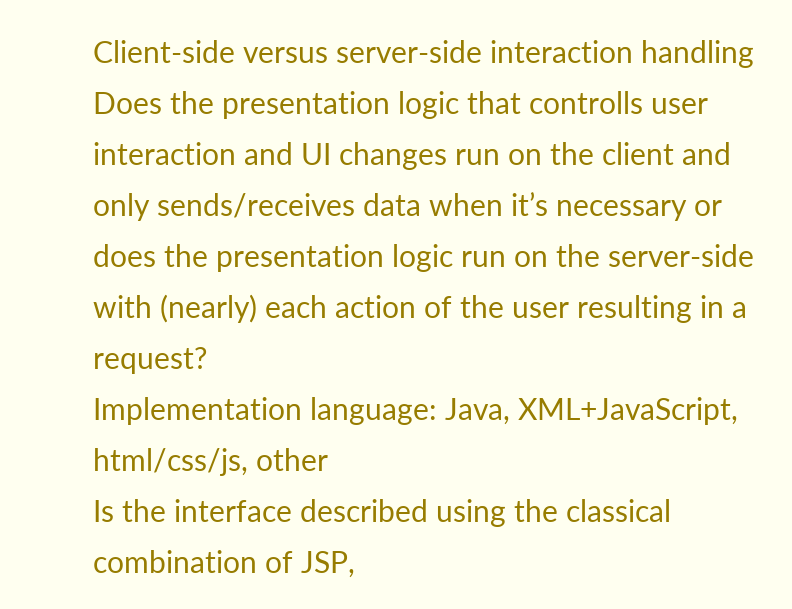Client-side versus server-side interaction handling
Does the presentation logic that controlls user interaction and UI changes run on the client and only sends/receives data when it’s necessary or does the presentation logic run on the server-side with (nearly) each action of the user resulting in a request?
Implementation language: Java, XML+JavaScript, html/css/js, other
Is the interface described using the classical combination of JSP,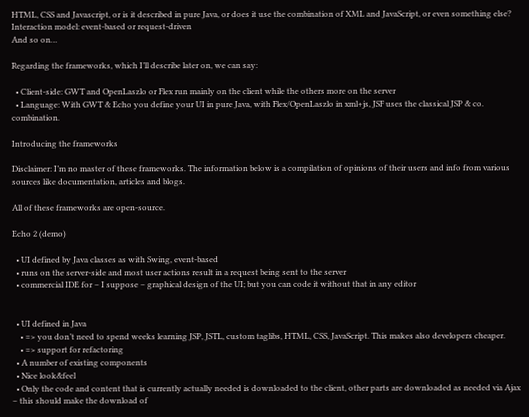HTML, CSS and Javascript, or is it described in pure Java, or does it use the combination of XML and JavaScript, or even something else?
Interaction model: event-based or request-driven
And so on…

Regarding the frameworks, which I’ll describe later on, we can say:

  • Client-side: GWT and OpenLaszlo or Flex run mainly on the client while the others more on the server
  • Language: With GWT & Echo you define your UI in pure Java, with Flex/OpenLaszlo in xml+js, JSF uses the classical JSP & co. combination.

Introducing the frameworks

Disclaimer: I’m no master of these frameworks. The information below is a compilation of opinions of their users and info from various sources like documentation, articles and blogs.

All of these frameworks are open-source.

Echo 2 (demo)

  • UI defined by Java classes as with Swing, event-based
  • runs on the server-side and most user actions result in a request being sent to the server
  • commercial IDE for – I suppose – graphical design of the UI; but you can code it without that in any editor


  • UI defined in Java
    • => you don’t need to spend weeks learning JSP, JSTL, custom taglibs, HTML, CSS, JavaScript. This makes also developers cheaper.
    • => support for refactoring
  • A number of existing components
  • Nice look&feel
  • Only the code and content that is currently actually needed is downloaded to the client, other parts are downloaded as needed via Ajax – this should make the download of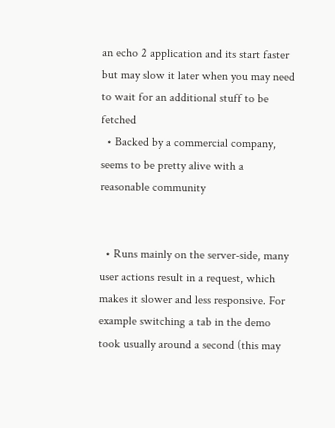an echo 2 application and its start faster but may slow it later when you may need to wait for an additional stuff to be fetched
  • Backed by a commercial company, seems to be pretty alive with a reasonable community


  • Runs mainly on the server-side, many user actions result in a request, which makes it slower and less responsive. For example switching a tab in the demo took usually around a second (this may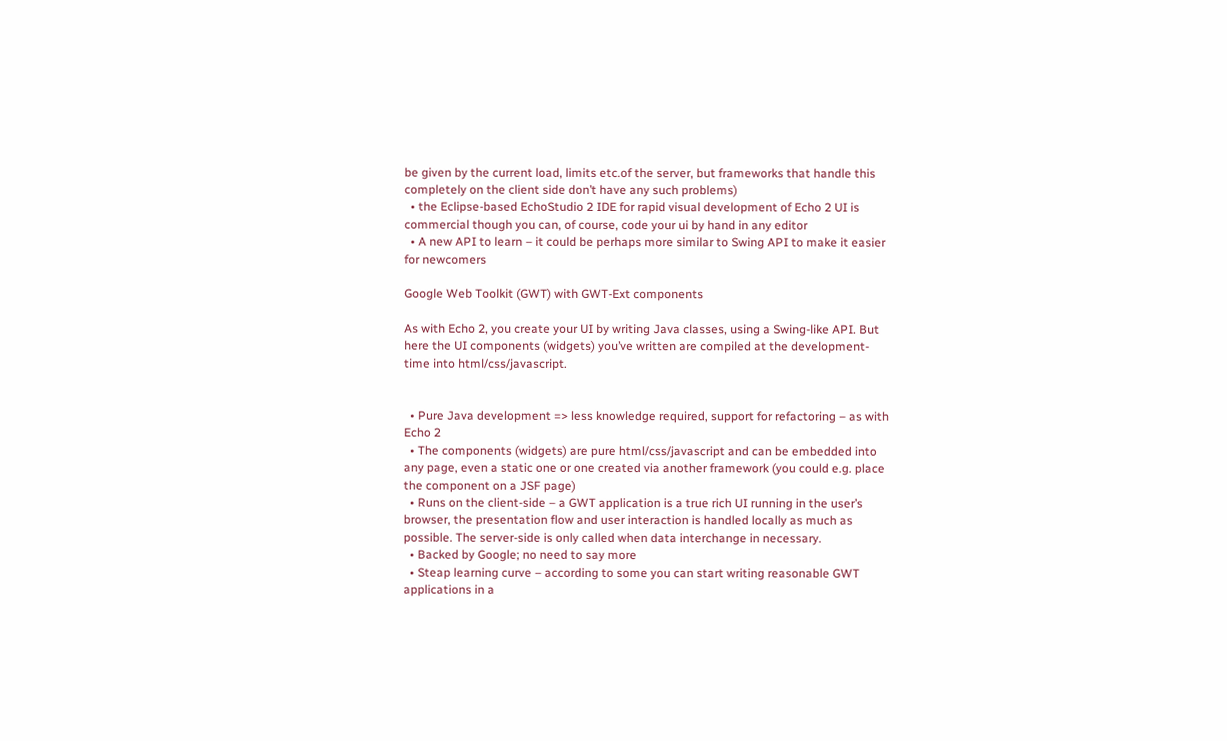be given by the current load, limits etc.of the server, but frameworks that handle this completely on the client side don’t have any such problems)
  • the Eclipse-based EchoStudio 2 IDE for rapid visual development of Echo 2 UI is commercial though you can, of course, code your ui by hand in any editor
  • A new API to learn – it could be perhaps more similar to Swing API to make it easier for newcomers

Google Web Toolkit (GWT) with GWT-Ext components

As with Echo 2, you create your UI by writing Java classes, using a Swing-like API. But here the UI components (widgets) you’ve written are compiled at the development-time into html/css/javascript.


  • Pure Java development => less knowledge required, support for refactoring – as with Echo 2
  • The components (widgets) are pure html/css/javascript and can be embedded into any page, even a static one or one created via another framework (you could e.g. place the component on a JSF page)
  • Runs on the client-side – a GWT application is a true rich UI running in the user’s browser, the presentation flow and user interaction is handled locally as much as possible. The server-side is only called when data interchange in necessary.
  • Backed by Google; no need to say more
  • Steap learning curve – according to some you can start writing reasonable GWT applications in a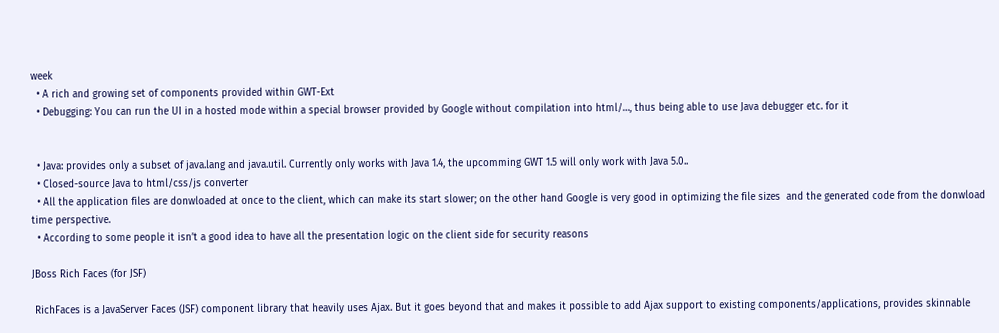week
  • A rich and growing set of components provided within GWT-Ext
  • Debugging: You can run the UI in a hosted mode within a special browser provided by Google without compilation into html/…, thus being able to use Java debugger etc. for it


  • Java: provides only a subset of java.lang and java.util. Currently only works with Java 1.4, the upcomming GWT 1.5 will only work with Java 5.0..
  • Closed-source Java to html/css/js converter
  • All the application files are donwloaded at once to the client, which can make its start slower; on the other hand Google is very good in optimizing the file sizes  and the generated code from the donwload time perspective.
  • According to some people it isn’t a good idea to have all the presentation logic on the client side for security reasons

JBoss Rich Faces (for JSF)

 RichFaces is a JavaServer Faces (JSF) component library that heavily uses Ajax. But it goes beyond that and makes it possible to add Ajax support to existing components/applications, provides skinnable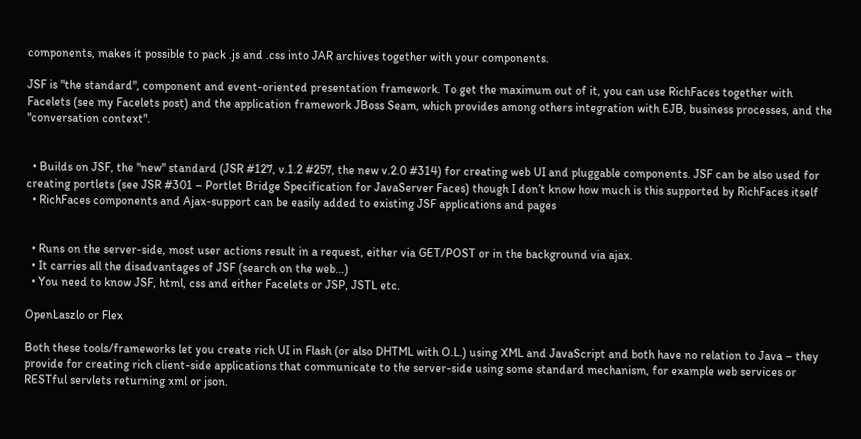components, makes it possible to pack .js and .css into JAR archives together with your components.

JSF is "the standard", component and event-oriented presentation framework. To get the maximum out of it, you can use RichFaces together with Facelets (see my Facelets post) and the application framework JBoss Seam, which provides among others integration with EJB, business processes, and the "conversation context".


  • Builds on JSF, the "new" standard (JSR #127, v.1.2 #257, the new v.2.0 #314) for creating web UI and pluggable components. JSF can be also used for creating portlets (see JSR #301 – Portlet Bridge Specification for JavaServer Faces) though I don’t know how much is this supported by RichFaces itself
  • RichFaces components and Ajax-support can be easily added to existing JSF applications and pages


  • Runs on the server-side, most user actions result in a request, either via GET/POST or in the background via ajax.
  • It carries all the disadvantages of JSF (search on the web…)
  • You need to know JSF, html, css and either Facelets or JSP, JSTL etc.

OpenLaszlo or Flex

Both these tools/frameworks let you create rich UI in Flash (or also DHTML with O.L.) using XML and JavaScript and both have no relation to Java – they provide for creating rich client-side applications that communicate to the server-side using some standard mechanism, for example web services or RESTful servlets returning xml or json.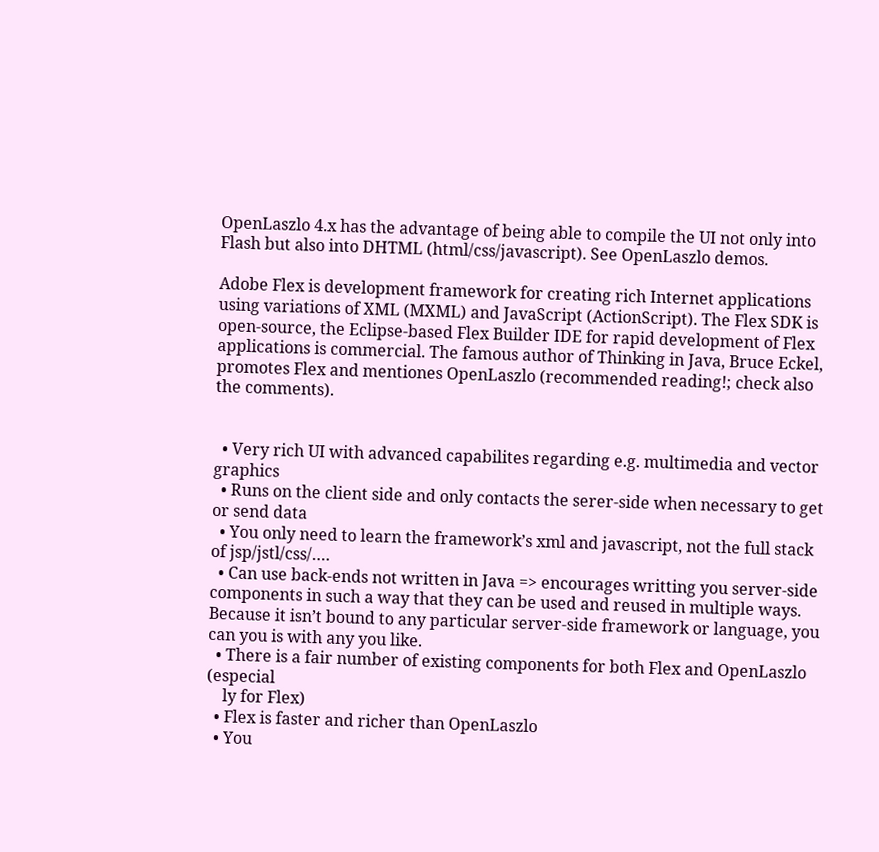OpenLaszlo 4.x has the advantage of being able to compile the UI not only into Flash but also into DHTML (html/css/javascript). See OpenLaszlo demos.

Adobe Flex is development framework for creating rich Internet applications using variations of XML (MXML) and JavaScript (ActionScript). The Flex SDK is open-source, the Eclipse-based Flex Builder IDE for rapid development of Flex applications is commercial. The famous author of Thinking in Java, Bruce Eckel, promotes Flex and mentiones OpenLaszlo (recommended reading!; check also the comments).


  • Very rich UI with advanced capabilites regarding e.g. multimedia and vector graphics
  • Runs on the client side and only contacts the serer-side when necessary to get or send data
  • You only need to learn the framework’s xml and javascript, not the full stack of jsp/jstl/css/….
  • Can use back-ends not written in Java => encourages writting you server-side components in such a way that they can be used and reused in multiple ways. Because it isn’t bound to any particular server-side framework or language, you can you is with any you like.
  • There is a fair number of existing components for both Flex and OpenLaszlo (especial
    ly for Flex)
  • Flex is faster and richer than OpenLaszlo
  • You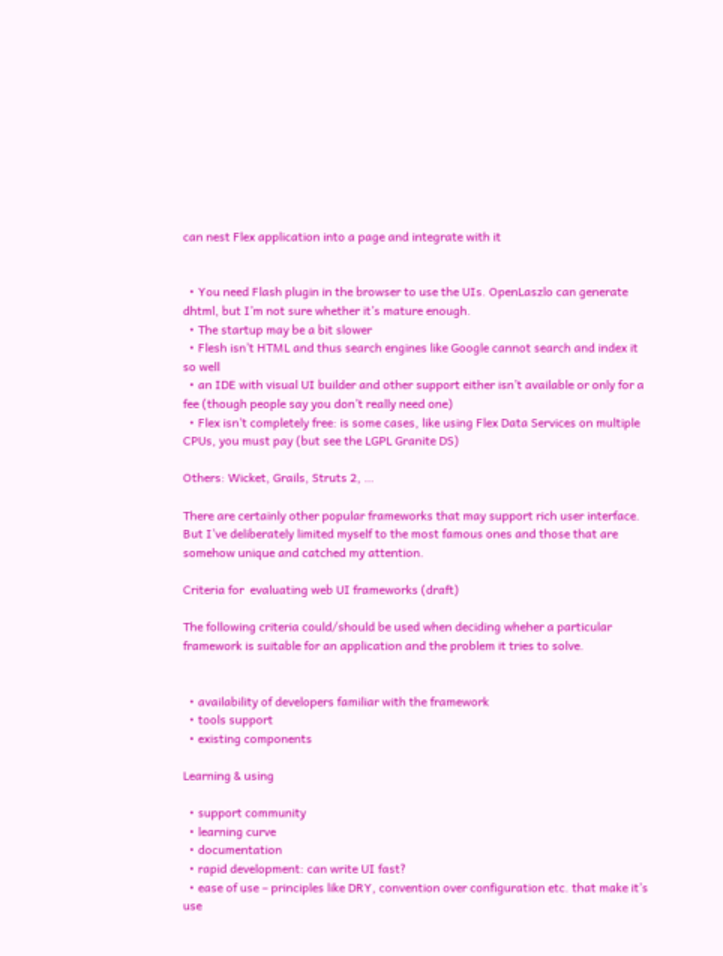can nest Flex application into a page and integrate with it


  • You need Flash plugin in the browser to use the UIs. OpenLaszlo can generate dhtml, but I’m not sure whether it’s mature enough.
  • The startup may be a bit slower
  • Flesh isn’t HTML and thus search engines like Google cannot search and index it so well
  • an IDE with visual UI builder and other support either isn’t available or only for a fee (though people say you don’t really need one)
  • Flex isn’t completely free: is some cases, like using Flex Data Services on multiple CPUs, you must pay (but see the LGPL Granite DS)

Others: Wicket, Grails, Struts 2, …

There are certainly other popular frameworks that may support rich user interface. But I’ve deliberately limited myself to the most famous ones and those that are somehow unique and catched my attention.

Criteria for  evaluating web UI frameworks (draft)

The following criteria could/should be used when deciding wheher a particular framework is suitable for an application and the problem it tries to solve.


  • availability of developers familiar with the framework
  • tools support
  • existing components

Learning & using

  • support community
  • learning curve
  • documentation
  • rapid development: can write UI fast?
  • ease of use – principles like DRY, convention over configuration etc. that make it’s use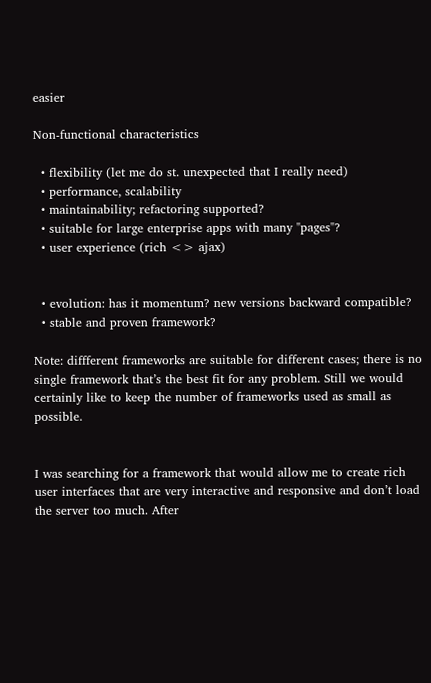easier

Non-functional characteristics

  • flexibility (let me do st. unexpected that I really need)
  • performance, scalability
  • maintainability; refactoring supported?
  • suitable for large enterprise apps with many "pages"?
  • user experience (rich <> ajax)


  • evolution: has it momentum? new versions backward compatible?
  • stable and proven framework?

Note: diffferent frameworks are suitable for different cases; there is no single framework that’s the best fit for any problem. Still we would certainly like to keep the number of frameworks used as small as possible.


I was searching for a framework that would allow me to create rich user interfaces that are very interactive and responsive and don’t load the server too much. After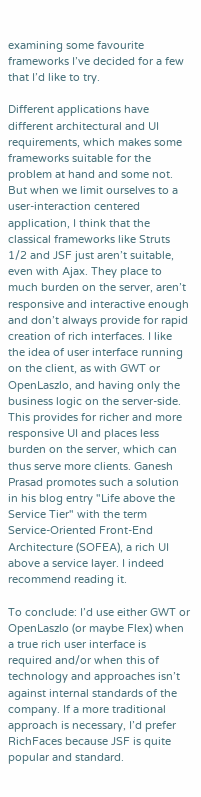examining some favourite frameworks I’ve decided for a few that I’d like to try.

Different applications have different architectural and UI requirements, which makes some frameworks suitable for the problem at hand and some not. But when we limit ourselves to a user-interaction centered application, I think that the classical frameworks like Struts 1/2 and JSF just aren’t suitable, even with Ajax. They place to much burden on the server, aren’t responsive and interactive enough and don’t always provide for rapid creation of rich interfaces. I like the idea of user interface running on the client, as with GWT or OpenLaszlo, and having only the business logic on the server-side. This provides for richer and more responsive UI and places less burden on the server, which can thus serve more clients. Ganesh Prasad promotes such a solution in his blog entry "Life above the Service Tier" with the term Service-Oriented Front-End Architecture (SOFEA), a rich UI above a service layer. I indeed recommend reading it.

To conclude: I’d use either GWT or OpenLaszlo (or maybe Flex) when a true rich user interface is required and/or when this of technology and approaches isn’t against internal standards of the company. If a more traditional approach is necessary, I’d prefer RichFaces because JSF is quite popular and standard.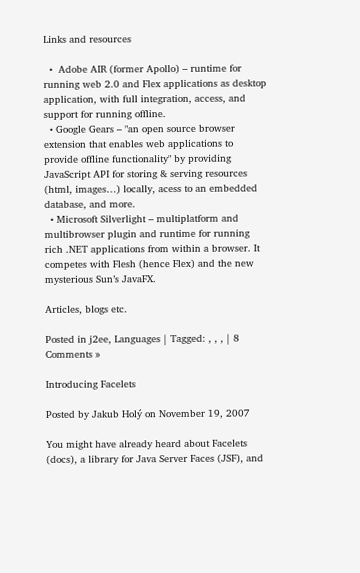Links and resources

  •  Adobe AIR (former Apollo) – runtime for running web 2.0 and Flex applications as desktop application, with full integration, access, and support for running offline.
  • Google Gears – "an open source browser extension that enables web applications to provide offline functionality" by providing JavaScript API for storing & serving resources (html, images…) locally, acess to an embedded database, and more.
  • Microsoft Silverlight – multiplatform and multibrowser plugin and runtime for running rich .NET applications from within a browser. It competes with Flesh (hence Flex) and the new mysterious Sun’s JavaFX.

Articles, blogs etc.

Posted in j2ee, Languages | Tagged: , , , | 8 Comments »

Introducing Facelets

Posted by Jakub Holý on November 19, 2007

You might have already heard about Facelets (docs), a library for Java Server Faces (JSF), and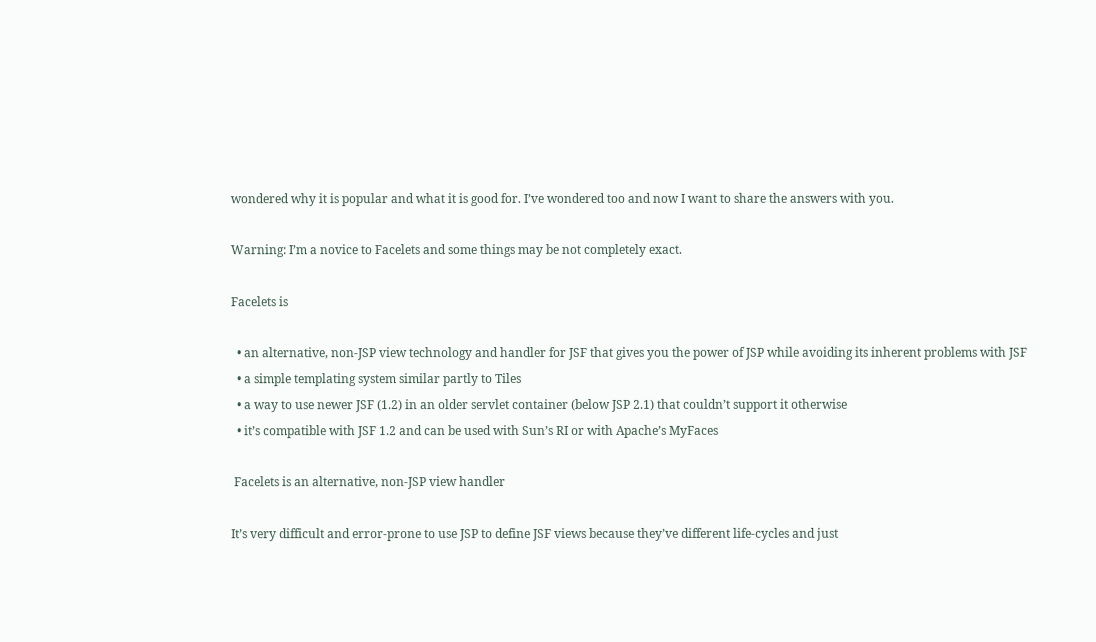wondered why it is popular and what it is good for. I’ve wondered too and now I want to share the answers with you.

Warning: I’m a novice to Facelets and some things may be not completely exact.

Facelets is

  • an alternative, non-JSP view technology and handler for JSF that gives you the power of JSP while avoiding its inherent problems with JSF
  • a simple templating system similar partly to Tiles
  • a way to use newer JSF (1.2) in an older servlet container (below JSP 2.1) that couldn’t support it otherwise
  • it’s compatible with JSF 1.2 and can be used with Sun’s RI or with Apache’s MyFaces

 Facelets is an alternative, non-JSP view handler

It’s very difficult and error-prone to use JSP to define JSF views because they’ve different life-cycles and just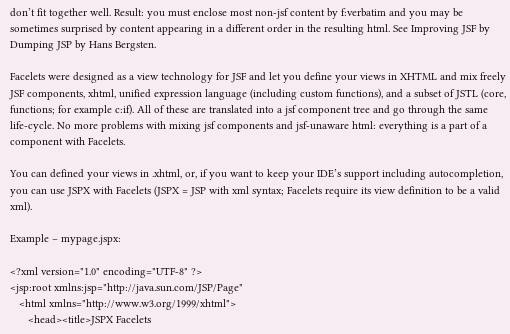don’t fit together well. Result: you must enclose most non-jsf content by f:verbatim and you may be sometimes surprised by content appearing in a different order in the resulting html. See Improving JSF by Dumping JSP by Hans Bergsten.

Facelets were designed as a view technology for JSF and let you define your views in XHTML and mix freely JSF components, xhtml, unified expression language (including custom functions), and a subset of JSTL (core, functions; for example c:if). All of these are translated into a jsf component tree and go through the same life-cycle. No more problems with mixing jsf components and jsf-unaware html: everything is a part of a component with Facelets.

You can defined your views in .xhtml, or, if you want to keep your IDE’s support including autocompletion, you can use JSPX with Facelets (JSPX = JSP with xml syntax; Facelets require its view definition to be a valid xml).

Example – mypage.jspx:

<?xml version="1.0" encoding="UTF-8" ?>
<jsp:root xmlns:jsp="http://java.sun.com/JSP/Page"
   <html xmlns="http://www.w3.org/1999/xhtml">
      <head><title>JSPX Facelets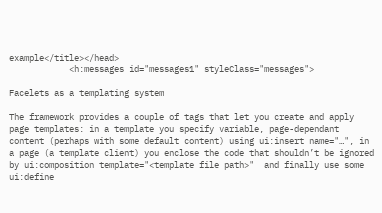example</title></head>
            <h:messages id="messages1" styleClass="messages">

Facelets as a templating system

The framework provides a couple of tags that let you create and apply page templates: in a template you specify variable, page-dependant content (perhaps with some default content) using ui:insert name="…", in a page (a template client) you enclose the code that shouldn’t be ignored by ui:composition template="<template file path>"  and finally use some ui:define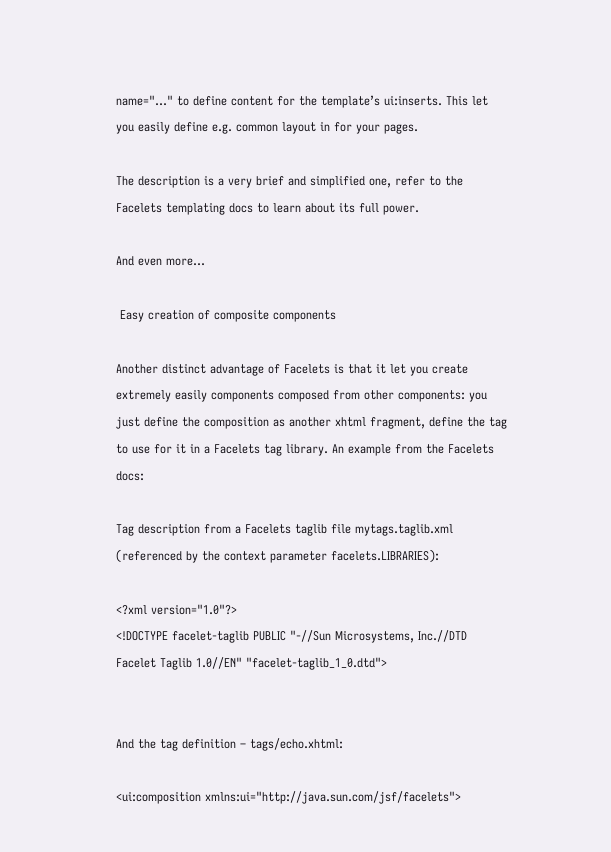name="…" to define content for the template’s ui:inserts. This let you easily define e.g. common layout in for your pages.

The description is a very brief and simplified one, refer to the Facelets templating docs to learn about its full power.

And even more…

 Easy creation of composite components

Another distinct advantage of Facelets is that it let you create extremely easily components composed from other components: you just define the composition as another xhtml fragment, define the tag to use for it in a Facelets tag library. An example from the Facelets docs:

Tag description from a Facelets taglib file mytags.taglib.xml (referenced by the context parameter facelets.LIBRARIES):

<?xml version="1.0"?>
<!DOCTYPE facelet-taglib PUBLIC "-//Sun Microsystems, Inc.//DTD Facelet Taglib 1.0//EN" "facelet-taglib_1_0.dtd">


And the tag definition – tags/echo.xhtml:

<ui:composition xmlns:ui="http://java.sun.com/jsf/facelets">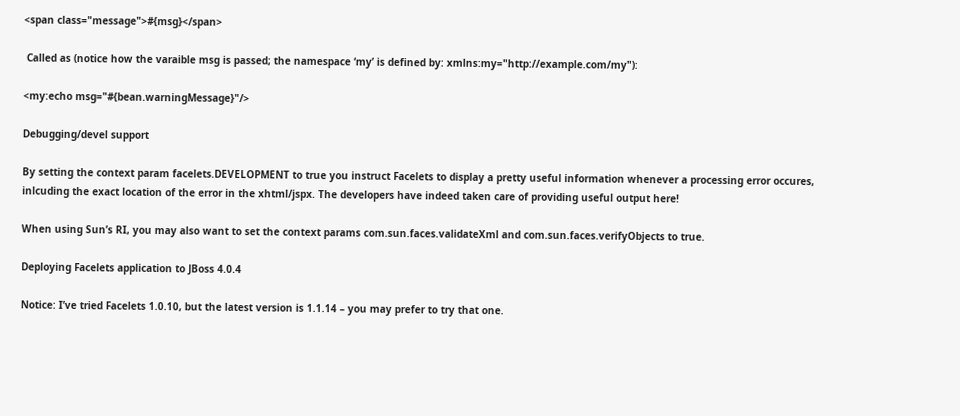<span class="message">#{msg}</span>

 Called as (notice how the varaible msg is passed; the namespace ‘my’ is defined by: xmlns:my="http://example.com/my"):

<my:echo msg="#{bean.warningMessage}"/>

Debugging/devel support

By setting the context param facelets.DEVELOPMENT to true you instruct Facelets to display a pretty useful information whenever a processing error occures, inlcuding the exact location of the error in the xhtml/jspx. The developers have indeed taken care of providing useful output here!

When using Sun’s RI, you may also want to set the context params com.sun.faces.validateXml and com.sun.faces.verifyObjects to true.

Deploying Facelets application to JBoss 4.0.4

Notice: I’ve tried Facelets 1.0.10, but the latest version is 1.1.14 – you may prefer to try that one.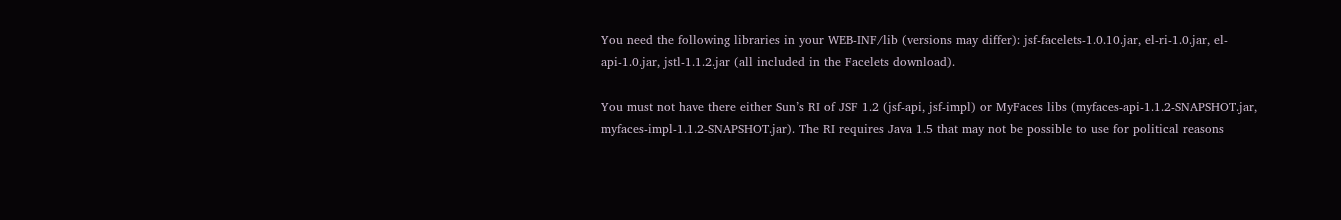You need the following libraries in your WEB-INF/lib (versions may differ): jsf-facelets-1.0.10.jar, el-ri-1.0.jar, el-api-1.0.jar, jstl-1.1.2.jar (all included in the Facelets download).

You must not have there either Sun’s RI of JSF 1.2 (jsf-api, jsf-impl) or MyFaces libs (myfaces-api-1.1.2-SNAPSHOT.jar, myfaces-impl-1.1.2-SNAPSHOT.jar). The RI requires Java 1.5 that may not be possible to use for political reasons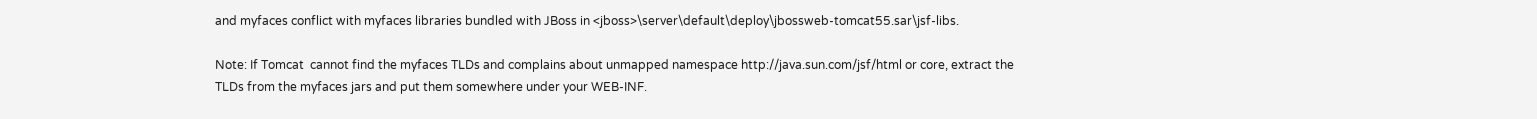and myfaces conflict with myfaces libraries bundled with JBoss in <jboss>\server\default\deploy\jbossweb-tomcat55.sar\jsf-libs.

Note: If Tomcat  cannot find the myfaces TLDs and complains about unmapped namespace http://java.sun.com/jsf/html or core, extract the TLDs from the myfaces jars and put them somewhere under your WEB-INF.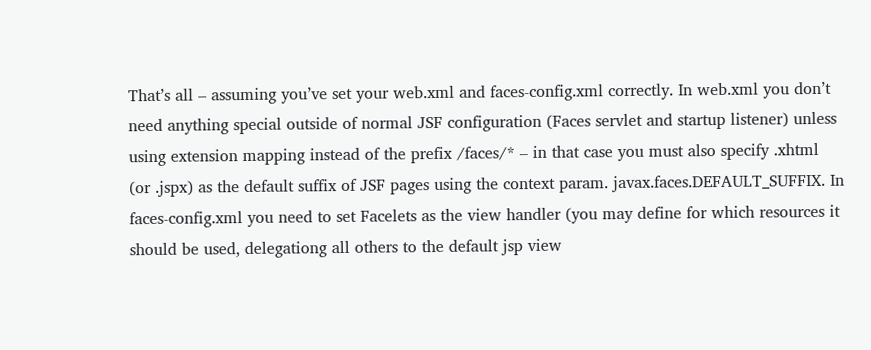That’s all – assuming you’ve set your web.xml and faces-config.xml correctly. In web.xml you don’t need anything special outside of normal JSF configuration (Faces servlet and startup listener) unless using extension mapping instead of the prefix /faces/* – in that case you must also specify .xhtml (or .jspx) as the default suffix of JSF pages using the context param. javax.faces.DEFAULT_SUFFIX. In faces-config.xml you need to set Facelets as the view handler (you may define for which resources it should be used, delegationg all others to the default jsp view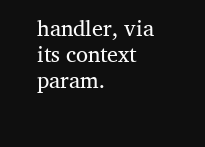handler, via its context param.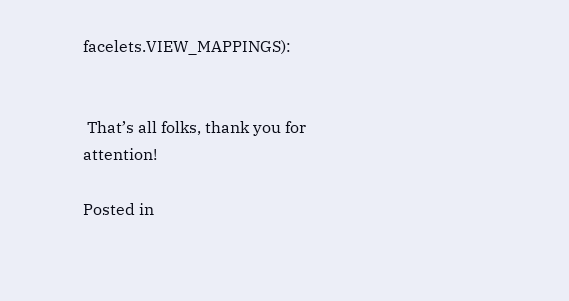facelets.VIEW_MAPPINGS):


 That’s all folks, thank you for attention!

Posted in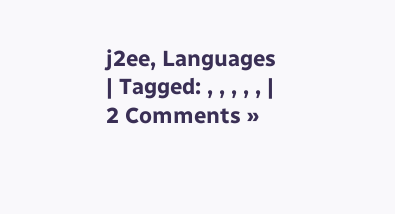j2ee, Languages | Tagged: , , , , , | 2 Comments »